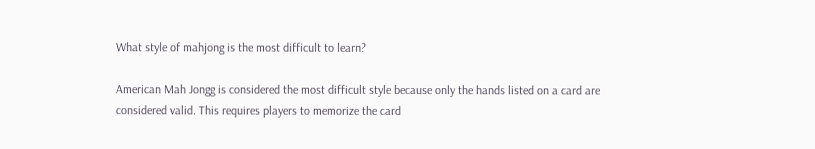What style of mahjong is the most difficult to learn?

American Mah Jongg is considered the most difficult style because only the hands listed on a card are considered valid. This requires players to memorize the card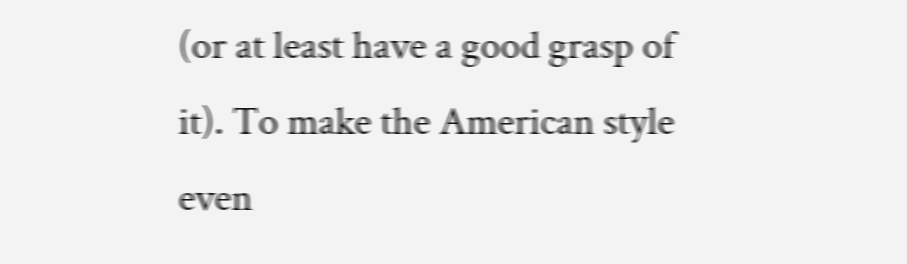(or at least have a good grasp of it). To make the American style even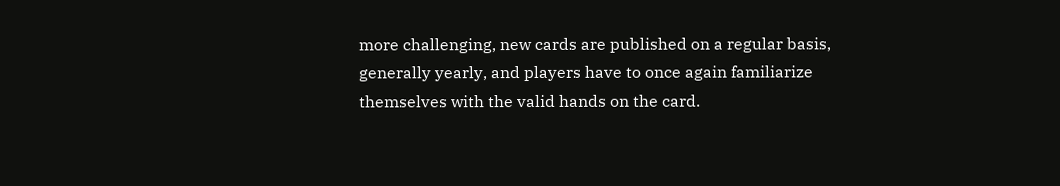more challenging, new cards are published on a regular basis, generally yearly, and players have to once again familiarize themselves with the valid hands on the card.